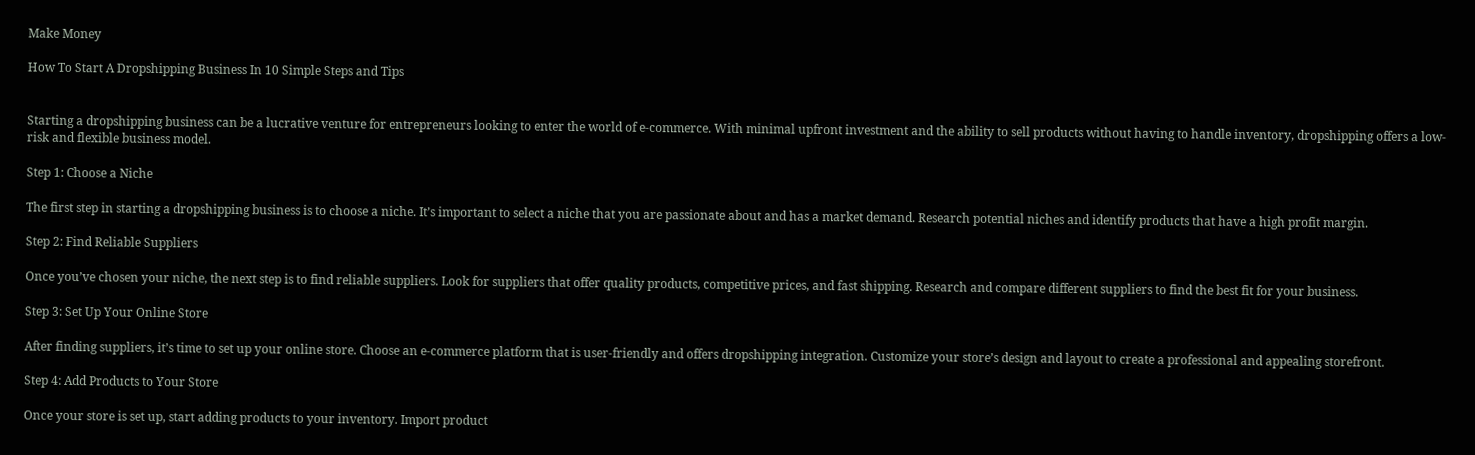Make Money

How To Start A Dropshipping Business In 10 Simple Steps and Tips


Starting a dropshipping business can be a lucrative venture for entrepreneurs looking to enter the world of e-commerce. With minimal upfront investment and the ability to sell products without having to handle inventory, dropshipping offers a low-risk and flexible business model.

Step 1: Choose a Niche

The first step in starting a dropshipping business is to choose a niche. It’s important to select a niche that you are passionate about and has a market demand. Research potential niches and identify products that have a high profit margin.

Step 2: Find Reliable Suppliers

Once you’ve chosen your niche, the next step is to find reliable suppliers. Look for suppliers that offer quality products, competitive prices, and fast shipping. Research and compare different suppliers to find the best fit for your business.

Step 3: Set Up Your Online Store

After finding suppliers, it’s time to set up your online store. Choose an e-commerce platform that is user-friendly and offers dropshipping integration. Customize your store’s design and layout to create a professional and appealing storefront.

Step 4: Add Products to Your Store

Once your store is set up, start adding products to your inventory. Import product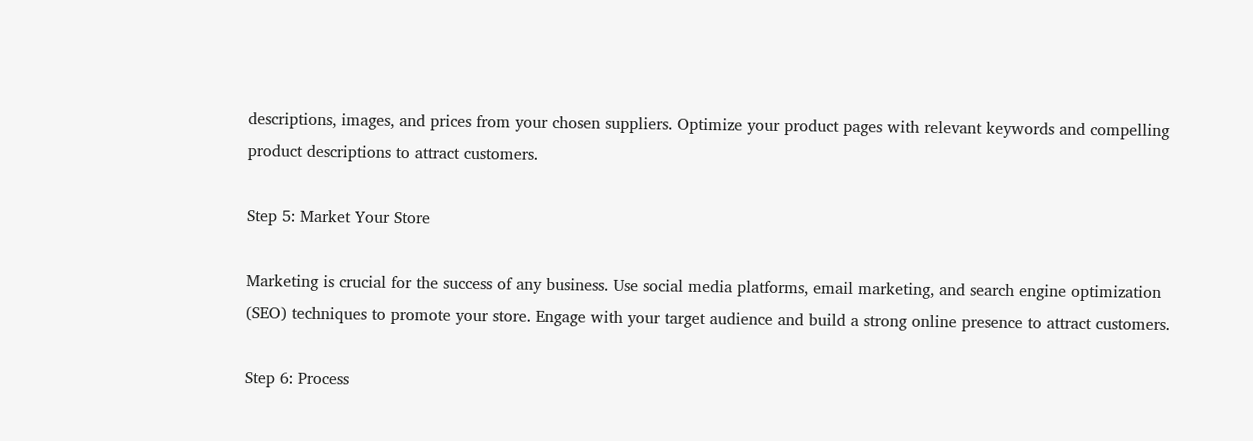descriptions, images, and prices from your chosen suppliers. Optimize your product pages with relevant keywords and compelling product descriptions to attract customers.

Step 5: Market Your Store

Marketing is crucial for the success of any business. Use social media platforms, email marketing, and search engine optimization (SEO) techniques to promote your store. Engage with your target audience and build a strong online presence to attract customers.

Step 6: Process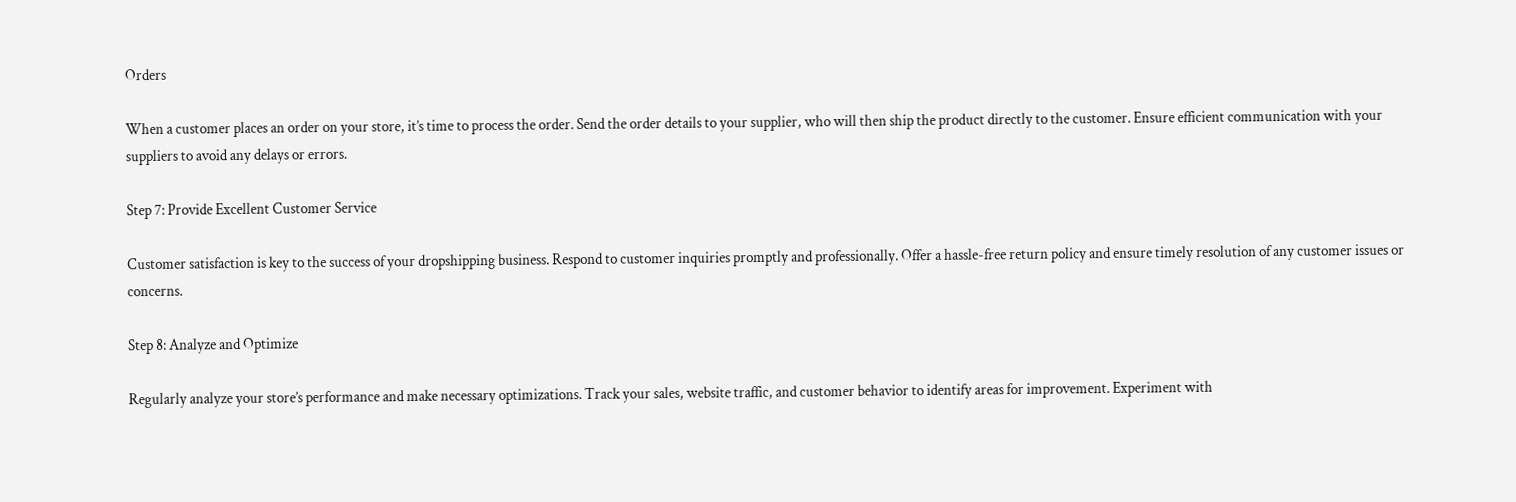Orders

When a customer places an order on your store, it’s time to process the order. Send the order details to your supplier, who will then ship the product directly to the customer. Ensure efficient communication with your suppliers to avoid any delays or errors.

Step 7: Provide Excellent Customer Service

Customer satisfaction is key to the success of your dropshipping business. Respond to customer inquiries promptly and professionally. Offer a hassle-free return policy and ensure timely resolution of any customer issues or concerns.

Step 8: Analyze and Optimize

Regularly analyze your store’s performance and make necessary optimizations. Track your sales, website traffic, and customer behavior to identify areas for improvement. Experiment with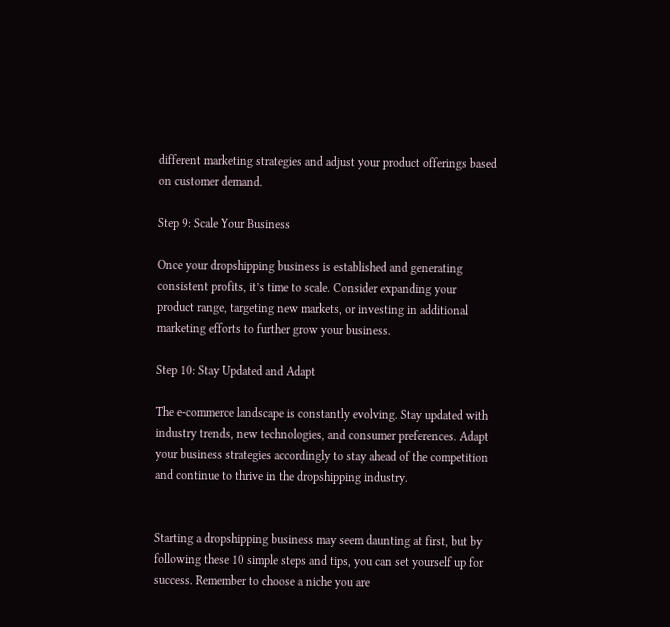different marketing strategies and adjust your product offerings based on customer demand.

Step 9: Scale Your Business

Once your dropshipping business is established and generating consistent profits, it’s time to scale. Consider expanding your product range, targeting new markets, or investing in additional marketing efforts to further grow your business.

Step 10: Stay Updated and Adapt

The e-commerce landscape is constantly evolving. Stay updated with industry trends, new technologies, and consumer preferences. Adapt your business strategies accordingly to stay ahead of the competition and continue to thrive in the dropshipping industry.


Starting a dropshipping business may seem daunting at first, but by following these 10 simple steps and tips, you can set yourself up for success. Remember to choose a niche you are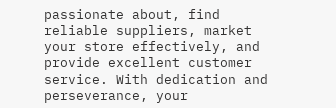passionate about, find reliable suppliers, market your store effectively, and provide excellent customer service. With dedication and perseverance, your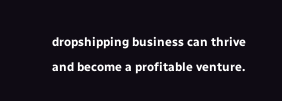dropshipping business can thrive and become a profitable venture.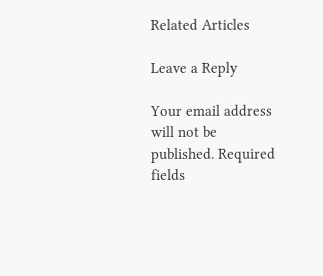Related Articles

Leave a Reply

Your email address will not be published. Required fields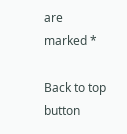are marked *

Back to top button